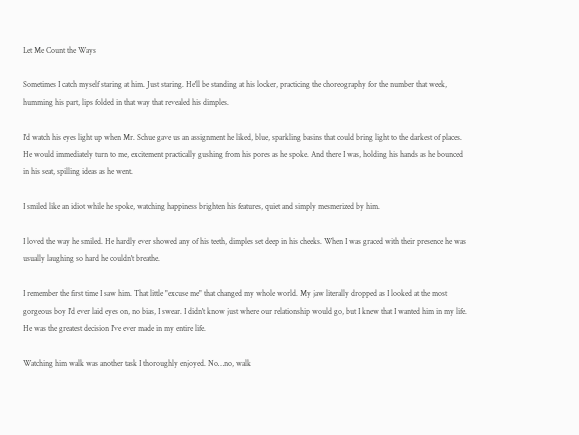Let Me Count the Ways

Sometimes I catch myself staring at him. Just staring. He'll be standing at his locker, practicing the choreography for the number that week, humming his part, lips folded in that way that revealed his dimples.

I'd watch his eyes light up when Mr. Schue gave us an assignment he liked, blue, sparkling basins that could bring light to the darkest of places. He would immediately turn to me, excitement practically gushing from his pores as he spoke. And there I was, holding his hands as he bounced in his seat, spilling ideas as he went.

I smiled like an idiot while he spoke, watching happiness brighten his features, quiet and simply mesmerized by him.

I loved the way he smiled. He hardly ever showed any of his teeth, dimples set deep in his cheeks. When I was graced with their presence he was usually laughing so hard he couldn't breathe.

I remember the first time I saw him. That little "excuse me" that changed my whole world. My jaw literally dropped as I looked at the most gorgeous boy I'd ever laid eyes on, no bias, I swear. I didn't know just where our relationship would go, but I knew that I wanted him in my life. He was the greatest decision I've ever made in my entire life.

Watching him walk was another task I thoroughly enjoyed. No…no, walk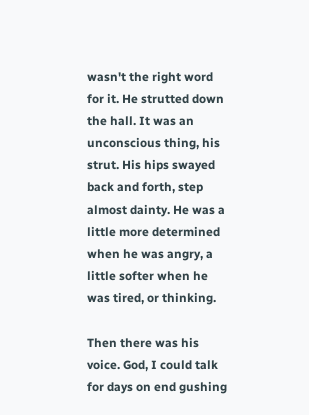wasn't the right word for it. He strutted down the hall. It was an unconscious thing, his strut. His hips swayed back and forth, step almost dainty. He was a little more determined when he was angry, a little softer when he was tired, or thinking.

Then there was his voice. God, I could talk for days on end gushing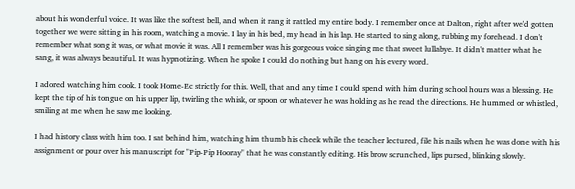about his wonderful voice. It was like the softest bell, and when it rang it rattled my entire body. I remember once at Dalton, right after we'd gotten together we were sitting in his room, watching a movie. I lay in his bed, my head in his lap. He started to sing along, rubbing my forehead. I don't remember what song it was, or what movie it was. All I remember was his gorgeous voice singing me that sweet lullabye. It didn't matter what he sang, it was always beautiful. It was hypnotizing. When he spoke I could do nothing but hang on his every word.

I adored watching him cook. I took Home-Ec strictly for this. Well, that and any time I could spend with him during school hours was a blessing. He kept the tip of his tongue on his upper lip, twirling the whisk, or spoon or whatever he was holding as he read the directions. He hummed or whistled, smiling at me when he saw me looking.

I had history class with him too. I sat behind him, watching him thumb his cheek while the teacher lectured, file his nails when he was done with his assignment or pour over his manuscript for "Pip-Pip Hooray" that he was constantly editing. His brow scrunched, lips pursed, blinking slowly.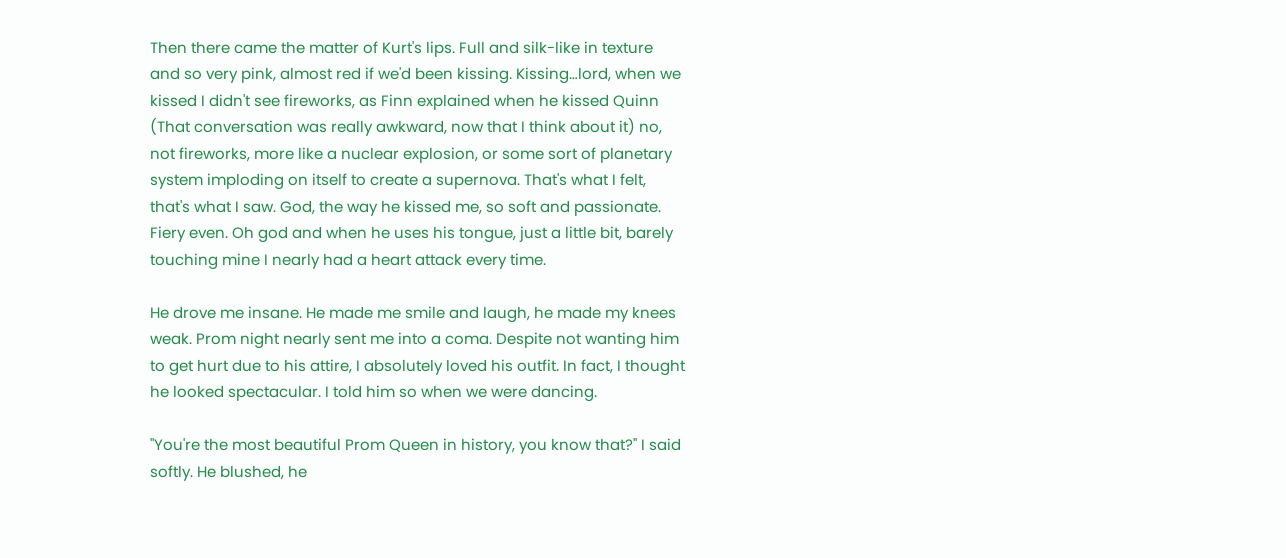Then there came the matter of Kurt's lips. Full and silk-like in texture and so very pink, almost red if we'd been kissing. Kissing…lord, when we kissed I didn't see fireworks, as Finn explained when he kissed Quinn (That conversation was really awkward, now that I think about it) no, not fireworks, more like a nuclear explosion, or some sort of planetary system imploding on itself to create a supernova. That's what I felt, that's what I saw. God, the way he kissed me, so soft and passionate. Fiery even. Oh god and when he uses his tongue, just a little bit, barely touching mine I nearly had a heart attack every time.

He drove me insane. He made me smile and laugh, he made my knees weak. Prom night nearly sent me into a coma. Despite not wanting him to get hurt due to his attire, I absolutely loved his outfit. In fact, I thought he looked spectacular. I told him so when we were dancing.

"You're the most beautiful Prom Queen in history, you know that?" I said softly. He blushed, he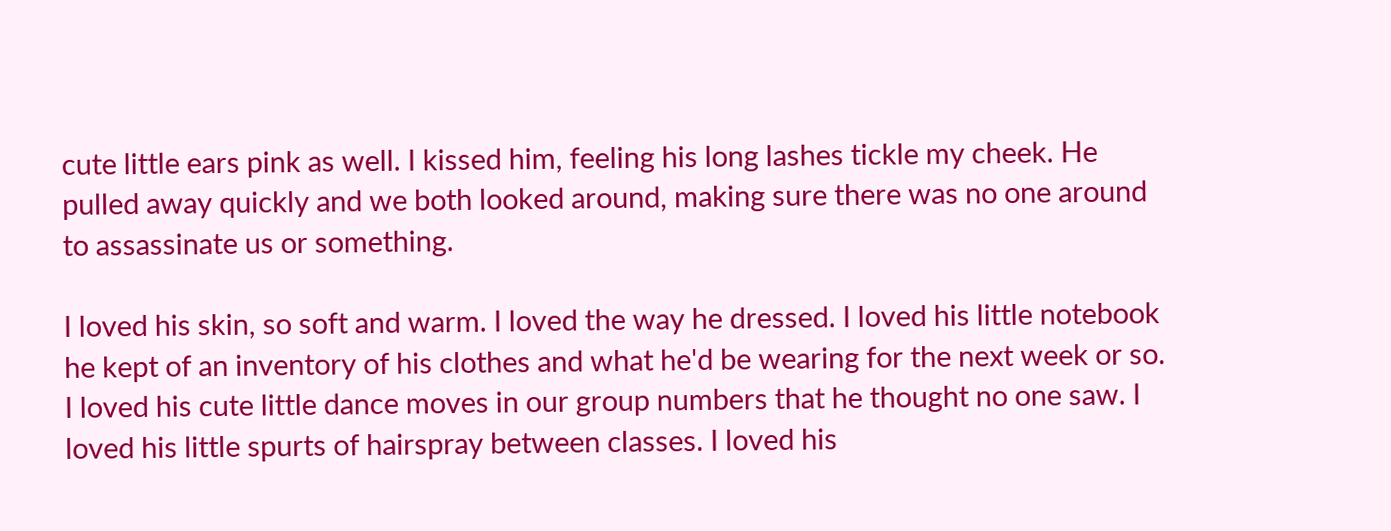cute little ears pink as well. I kissed him, feeling his long lashes tickle my cheek. He pulled away quickly and we both looked around, making sure there was no one around to assassinate us or something.

I loved his skin, so soft and warm. I loved the way he dressed. I loved his little notebook he kept of an inventory of his clothes and what he'd be wearing for the next week or so. I loved his cute little dance moves in our group numbers that he thought no one saw. I loved his little spurts of hairspray between classes. I loved his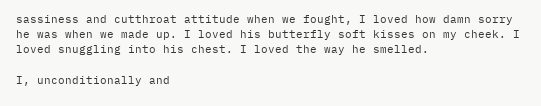sassiness and cutthroat attitude when we fought, I loved how damn sorry he was when we made up. I loved his butterfly soft kisses on my cheek. I loved snuggling into his chest. I loved the way he smelled.

I, unconditionally and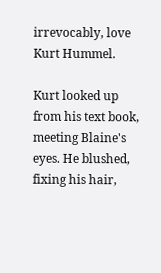irrevocably, love Kurt Hummel.

Kurt looked up from his text book, meeting Blaine's eyes. He blushed, fixing his hair,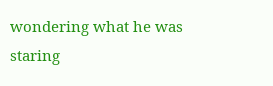wondering what he was staring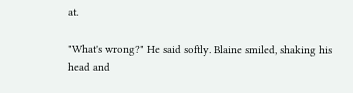at.

"What's wrong?" He said softly. Blaine smiled, shaking his head and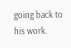going back to his work.